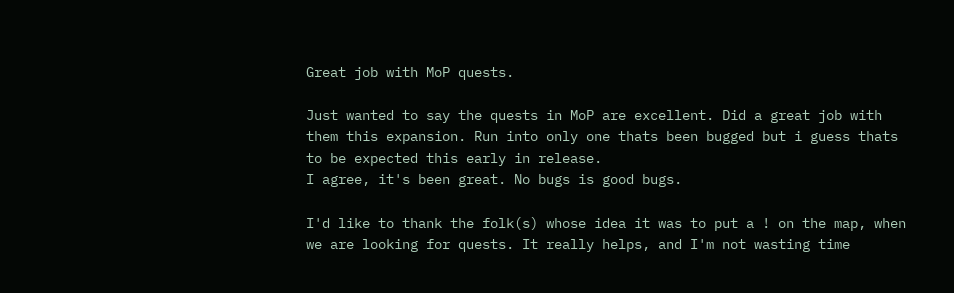Great job with MoP quests.

Just wanted to say the quests in MoP are excellent. Did a great job with them this expansion. Run into only one thats been bugged but i guess thats to be expected this early in release.
I agree, it's been great. No bugs is good bugs.

I'd like to thank the folk(s) whose idea it was to put a ! on the map, when we are looking for quests. It really helps, and I'm not wasting time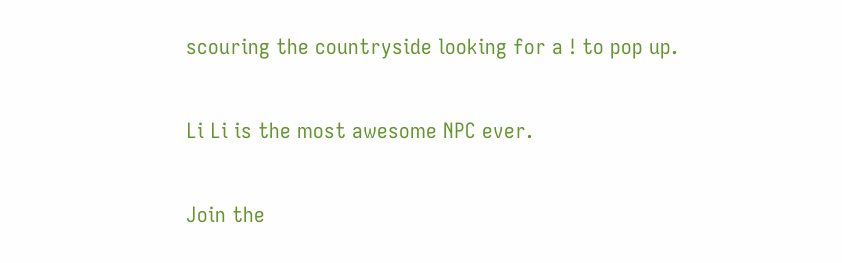scouring the countryside looking for a ! to pop up.

Li Li is the most awesome NPC ever.

Join the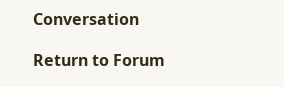Conversation

Return to Forum